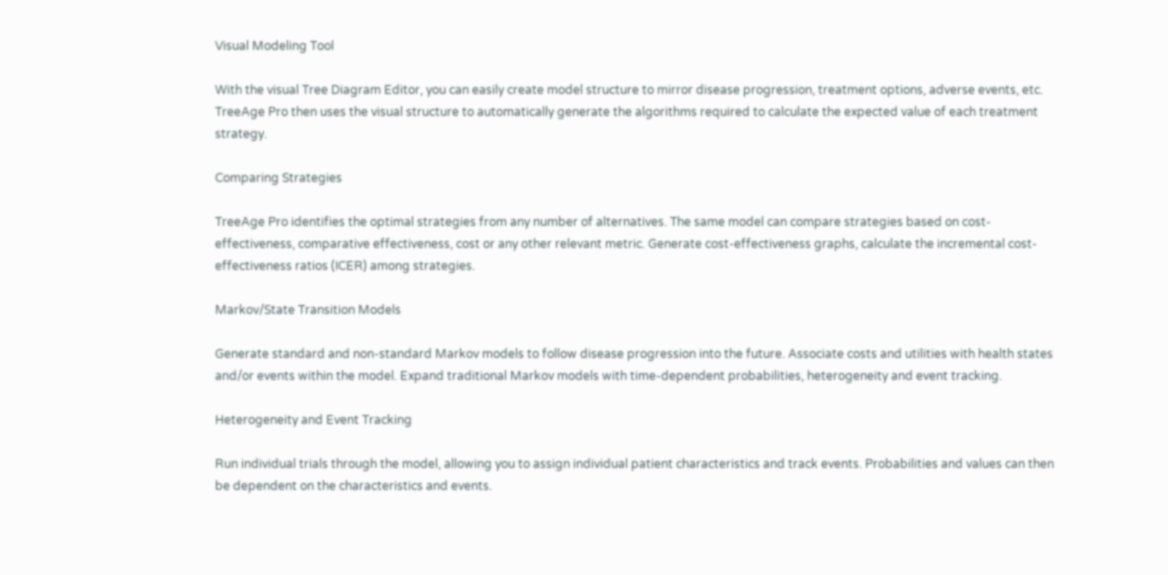Visual Modeling Tool

With the visual Tree Diagram Editor, you can easily create model structure to mirror disease progression, treatment options, adverse events, etc. TreeAge Pro then uses the visual structure to automatically generate the algorithms required to calculate the expected value of each treatment strategy.

Comparing Strategies

TreeAge Pro identifies the optimal strategies from any number of alternatives. The same model can compare strategies based on cost-effectiveness, comparative effectiveness, cost or any other relevant metric. Generate cost-effectiveness graphs, calculate the incremental cost-effectiveness ratios (ICER) among strategies.

Markov/State Transition Models

Generate standard and non-standard Markov models to follow disease progression into the future. Associate costs and utilities with health states and/or events within the model. Expand traditional Markov models with time-dependent probabilities, heterogeneity and event tracking.

Heterogeneity and Event Tracking

Run individual trials through the model, allowing you to assign individual patient characteristics and track events. Probabilities and values can then be dependent on the characteristics and events.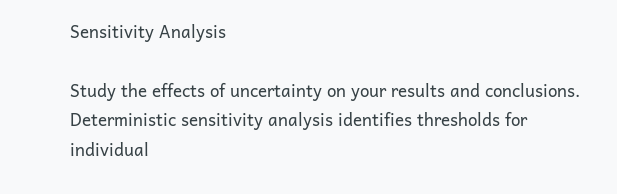Sensitivity Analysis

Study the effects of uncertainty on your results and conclusions. Deterministic sensitivity analysis identifies thresholds for individual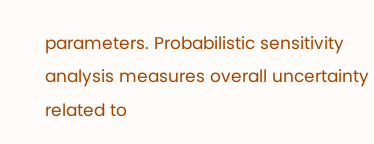parameters. Probabilistic sensitivity analysis measures overall uncertainty related to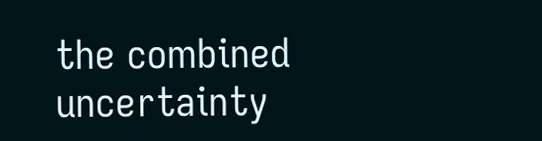the combined uncertainty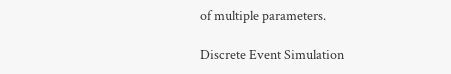of multiple parameters.

Discrete Event Simulation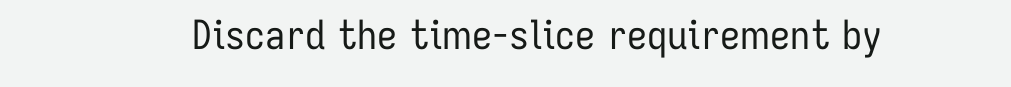Discard the time-slice requirement by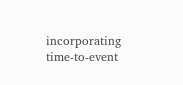incorporating time-to-event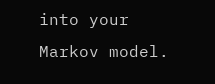into your Markov model.